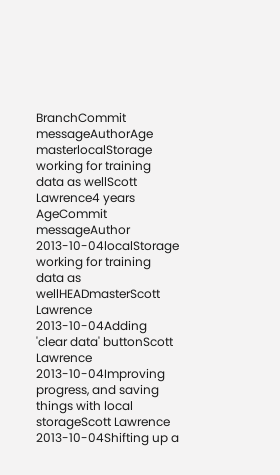BranchCommit messageAuthorAge
masterlocalStorage working for training data as wellScott Lawrence4 years
AgeCommit messageAuthor
2013-10-04localStorage working for training data as wellHEADmasterScott Lawrence
2013-10-04Adding 'clear data' buttonScott Lawrence
2013-10-04Improving progress, and saving things with local storageScott Lawrence
2013-10-04Shifting up a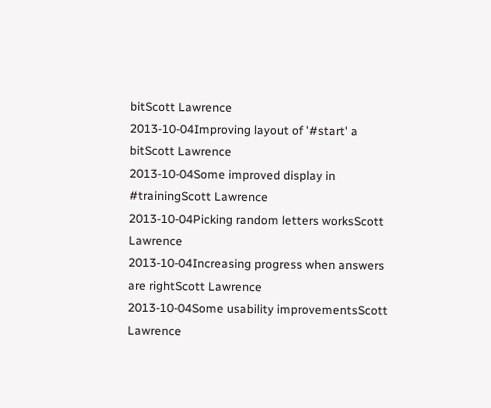bitScott Lawrence
2013-10-04Improving layout of '#start' a bitScott Lawrence
2013-10-04Some improved display in #trainingScott Lawrence
2013-10-04Picking random letters worksScott Lawrence
2013-10-04Increasing progress when answers are rightScott Lawrence
2013-10-04Some usability improvementsScott Lawrence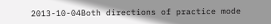2013-10-04Both directions of practice mode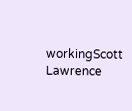workingScott Lawrence